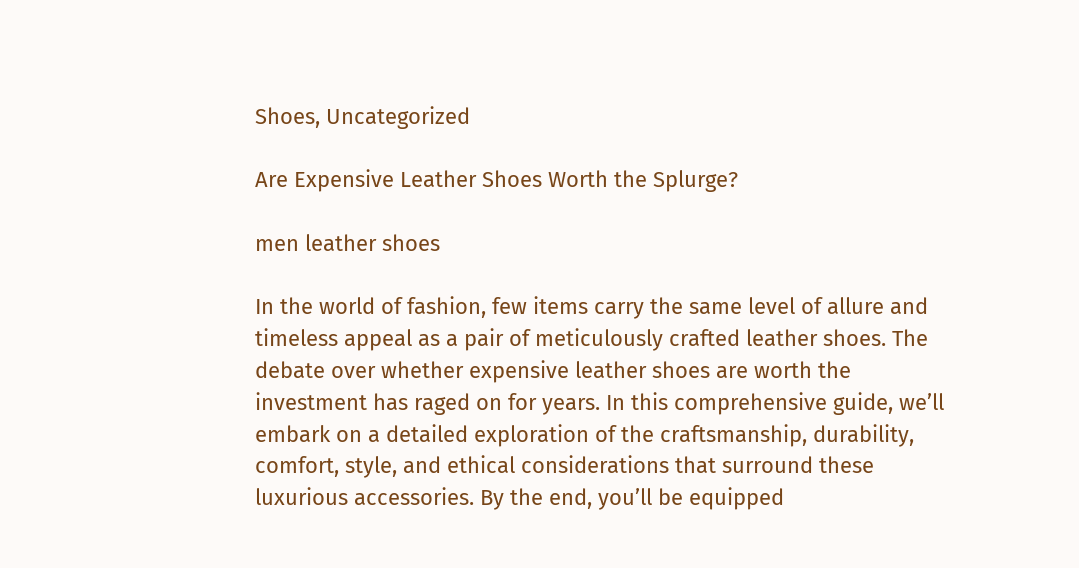Shoes, Uncategorized

Are Expensive Leather Shoes Worth the Splurge?

men leather shoes

In the world of fashion, few items carry the same level of allure and timeless appeal as a pair of meticulously crafted leather shoes. The debate over whether expensive leather shoes are worth the investment has raged on for years. In this comprehensive guide, we’ll embark on a detailed exploration of the craftsmanship, durability, comfort, style, and ethical considerations that surround these luxurious accessories. By the end, you’ll be equipped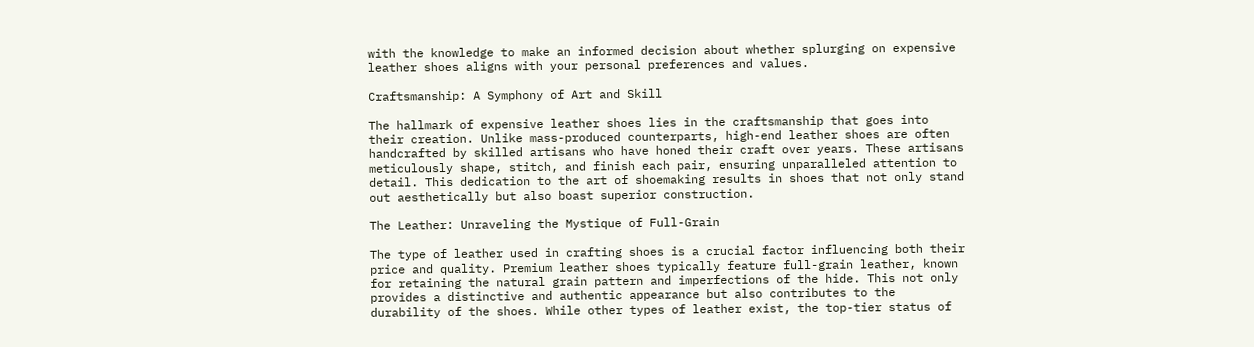with the knowledge to make an informed decision about whether splurging on expensive leather shoes aligns with your personal preferences and values.

Craftsmanship: A Symphony of Art and Skill

The hallmark of expensive leather shoes lies in the craftsmanship that goes into their creation. Unlike mass-produced counterparts, high-end leather shoes are often handcrafted by skilled artisans who have honed their craft over years. These artisans meticulously shape, stitch, and finish each pair, ensuring unparalleled attention to detail. This dedication to the art of shoemaking results in shoes that not only stand out aesthetically but also boast superior construction.

The Leather: Unraveling the Mystique of Full-Grain

The type of leather used in crafting shoes is a crucial factor influencing both their price and quality. Premium leather shoes typically feature full-grain leather, known for retaining the natural grain pattern and imperfections of the hide. This not only provides a distinctive and authentic appearance but also contributes to the durability of the shoes. While other types of leather exist, the top-tier status of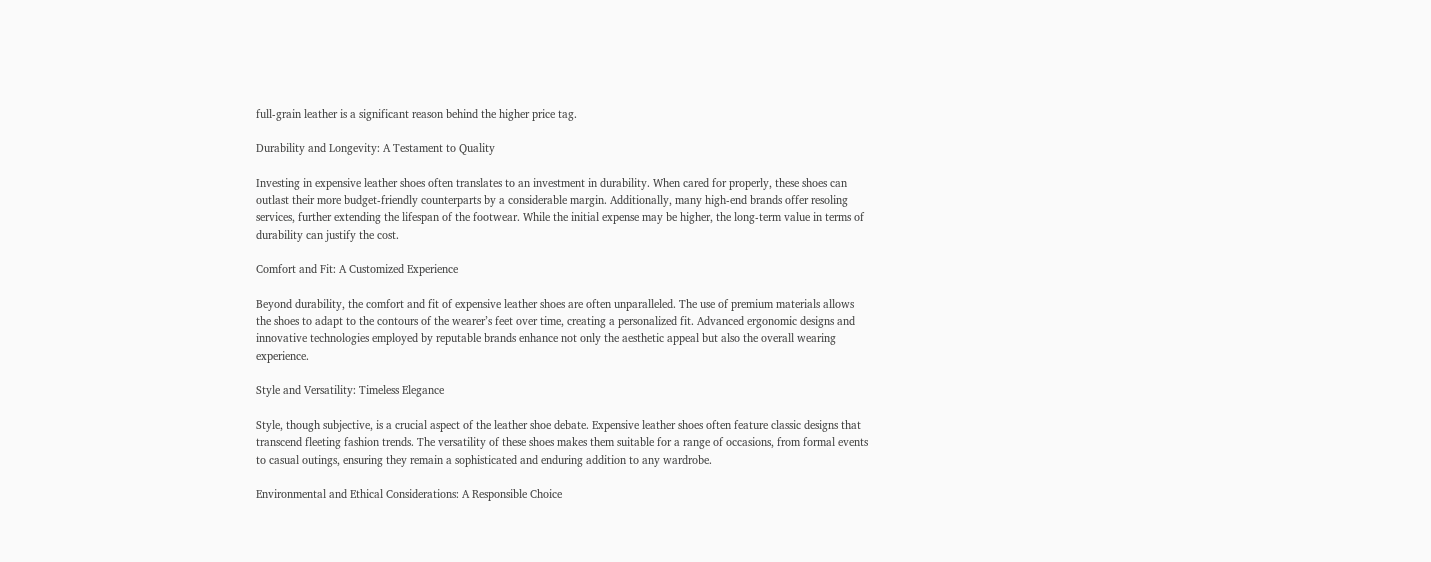full-grain leather is a significant reason behind the higher price tag.

Durability and Longevity: A Testament to Quality

Investing in expensive leather shoes often translates to an investment in durability. When cared for properly, these shoes can outlast their more budget-friendly counterparts by a considerable margin. Additionally, many high-end brands offer resoling services, further extending the lifespan of the footwear. While the initial expense may be higher, the long-term value in terms of durability can justify the cost.

Comfort and Fit: A Customized Experience

Beyond durability, the comfort and fit of expensive leather shoes are often unparalleled. The use of premium materials allows the shoes to adapt to the contours of the wearer’s feet over time, creating a personalized fit. Advanced ergonomic designs and innovative technologies employed by reputable brands enhance not only the aesthetic appeal but also the overall wearing experience.

Style and Versatility: Timeless Elegance

Style, though subjective, is a crucial aspect of the leather shoe debate. Expensive leather shoes often feature classic designs that transcend fleeting fashion trends. The versatility of these shoes makes them suitable for a range of occasions, from formal events to casual outings, ensuring they remain a sophisticated and enduring addition to any wardrobe.

Environmental and Ethical Considerations: A Responsible Choice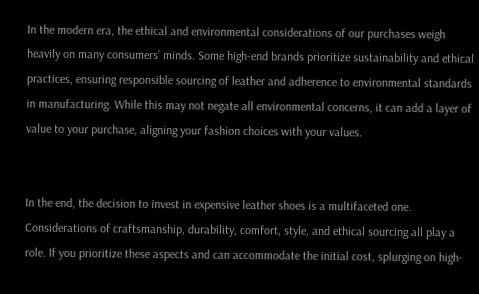In the modern era, the ethical and environmental considerations of our purchases weigh heavily on many consumers’ minds. Some high-end brands prioritize sustainability and ethical practices, ensuring responsible sourcing of leather and adherence to environmental standards in manufacturing. While this may not negate all environmental concerns, it can add a layer of value to your purchase, aligning your fashion choices with your values.


In the end, the decision to invest in expensive leather shoes is a multifaceted one. Considerations of craftsmanship, durability, comfort, style, and ethical sourcing all play a role. If you prioritize these aspects and can accommodate the initial cost, splurging on high-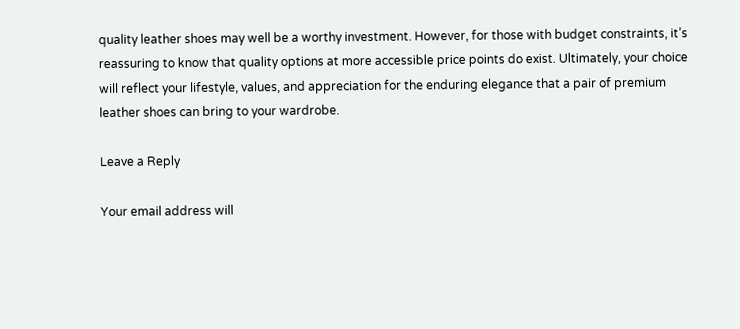quality leather shoes may well be a worthy investment. However, for those with budget constraints, it’s reassuring to know that quality options at more accessible price points do exist. Ultimately, your choice will reflect your lifestyle, values, and appreciation for the enduring elegance that a pair of premium leather shoes can bring to your wardrobe.

Leave a Reply

Your email address will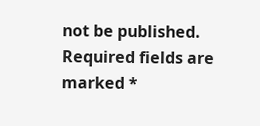not be published. Required fields are marked *